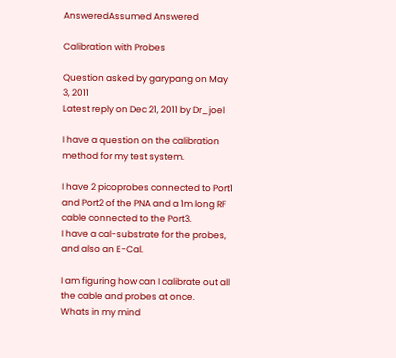AnsweredAssumed Answered

Calibration with Probes

Question asked by garypang on May 3, 2011
Latest reply on Dec 21, 2011 by Dr_joel

I have a question on the calibration method for my test system.

I have 2 picoprobes connected to Port1 and Port2 of the PNA and a 1m long RF cable connected to the Port3.
I have a cal-substrate for the probes, and also an E-Cal.

I am figuring how can I calibrate out all the cable and probes at once.
Whats in my mind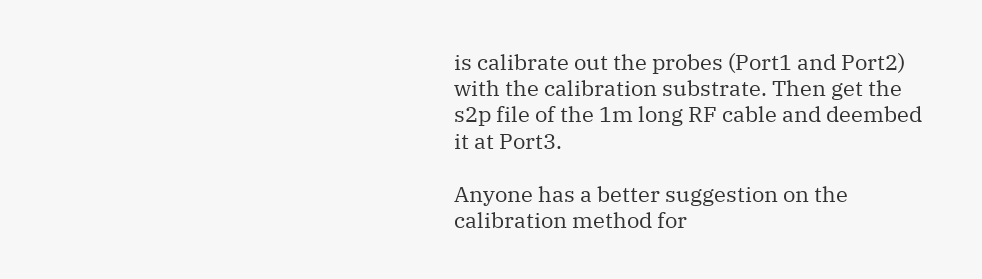is calibrate out the probes (Port1 and Port2) with the calibration substrate. Then get the s2p file of the 1m long RF cable and deembed it at Port3.

Anyone has a better suggestion on the calibration method for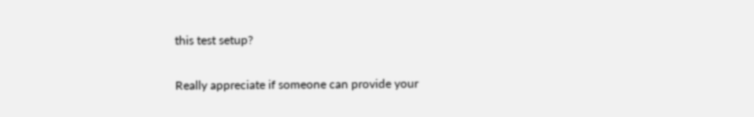this test setup?

Really appreciate if someone can provide your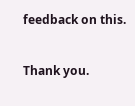feedback on this.

Thank you.